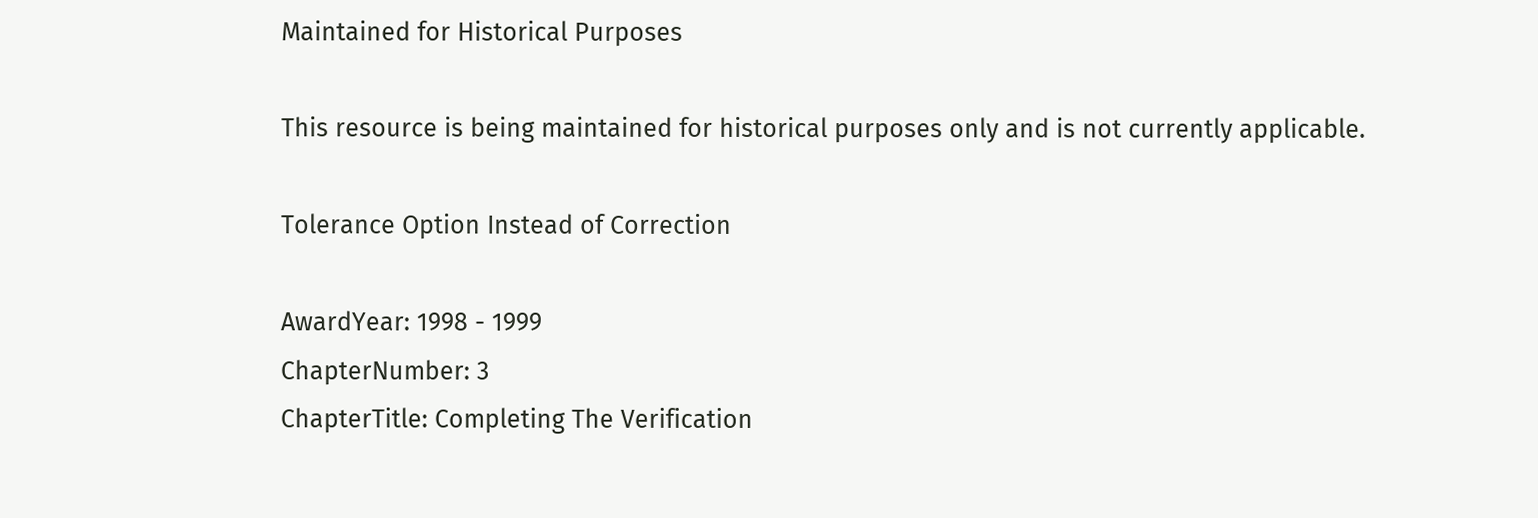Maintained for Historical Purposes

This resource is being maintained for historical purposes only and is not currently applicable.

Tolerance Option Instead of Correction

AwardYear: 1998 - 1999
ChapterNumber: 3
ChapterTitle: Completing The Verification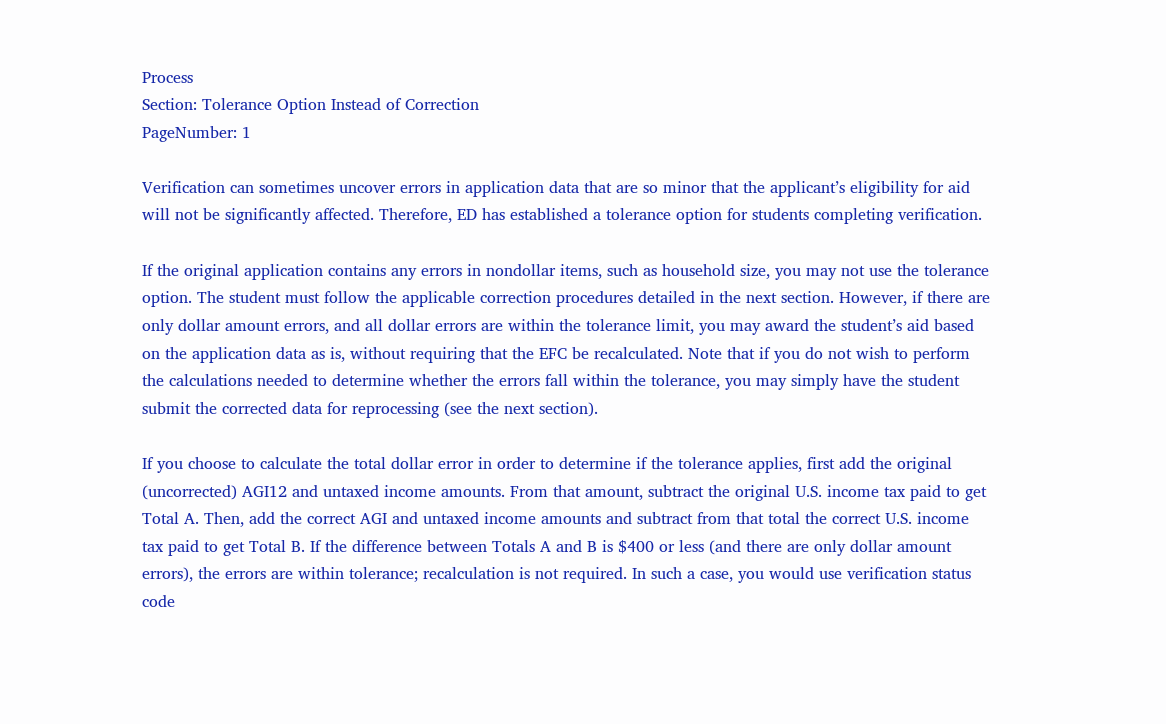Process
Section: Tolerance Option Instead of Correction
PageNumber: 1

Verification can sometimes uncover errors in application data that are so minor that the applicant’s eligibility for aid will not be significantly affected. Therefore, ED has established a tolerance option for students completing verification.

If the original application contains any errors in nondollar items, such as household size, you may not use the tolerance option. The student must follow the applicable correction procedures detailed in the next section. However, if there are only dollar amount errors, and all dollar errors are within the tolerance limit, you may award the student’s aid based on the application data as is, without requiring that the EFC be recalculated. Note that if you do not wish to perform the calculations needed to determine whether the errors fall within the tolerance, you may simply have the student submit the corrected data for reprocessing (see the next section).

If you choose to calculate the total dollar error in order to determine if the tolerance applies, first add the original (uncorrected) AGI12 and untaxed income amounts. From that amount, subtract the original U.S. income tax paid to get Total A. Then, add the correct AGI and untaxed income amounts and subtract from that total the correct U.S. income tax paid to get Total B. If the difference between Totals A and B is $400 or less (and there are only dollar amount errors), the errors are within tolerance; recalculation is not required. In such a case, you would use verification status code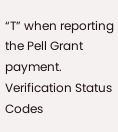“T” when reporting the Pell Grant payment. Verification Status Codes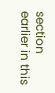section earlier in this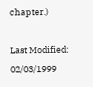chapter.)

Last Modified: 02/03/1999